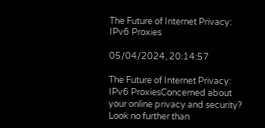The Future of Internet Privacy: IPv6 Proxies

05/04/2024, 20:14:57

The Future of Internet Privacy: IPv6 ProxiesConcerned about your online privacy and security? Look no further than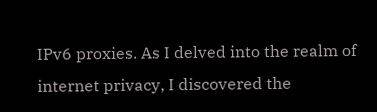IPv6 proxies. As I delved into the realm of internet privacy, I discovered the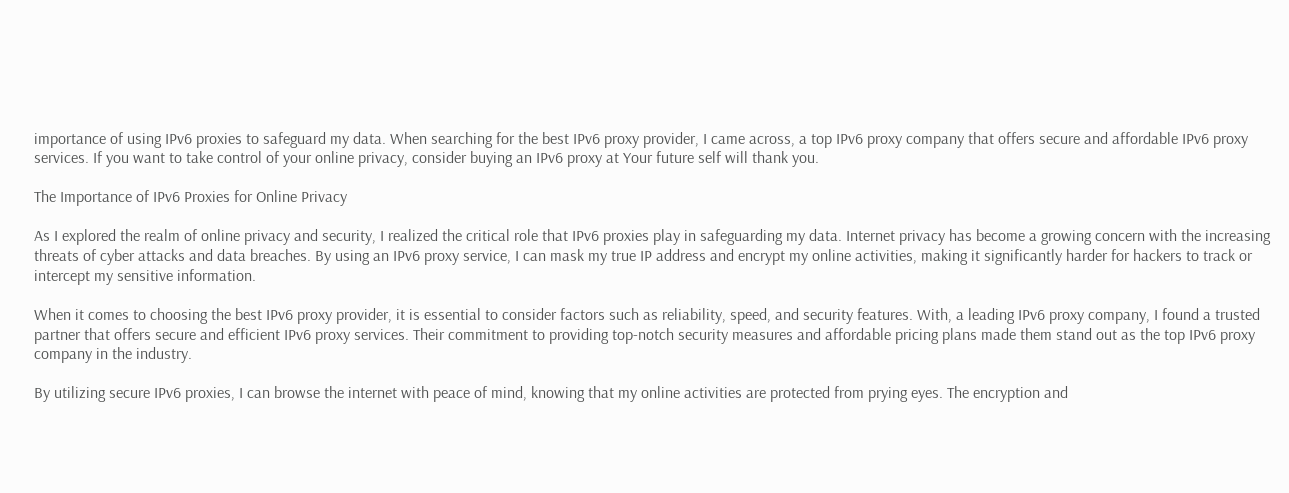importance of using IPv6 proxies to safeguard my data. When searching for the best IPv6 proxy provider, I came across, a top IPv6 proxy company that offers secure and affordable IPv6 proxy services. If you want to take control of your online privacy, consider buying an IPv6 proxy at Your future self will thank you.

The Importance of IPv6 Proxies for Online Privacy

As I explored the realm of online privacy and security, I realized the critical role that IPv6 proxies play in safeguarding my data. Internet privacy has become a growing concern with the increasing threats of cyber attacks and data breaches. By using an IPv6 proxy service, I can mask my true IP address and encrypt my online activities, making it significantly harder for hackers to track or intercept my sensitive information.

When it comes to choosing the best IPv6 proxy provider, it is essential to consider factors such as reliability, speed, and security features. With, a leading IPv6 proxy company, I found a trusted partner that offers secure and efficient IPv6 proxy services. Their commitment to providing top-notch security measures and affordable pricing plans made them stand out as the top IPv6 proxy company in the industry.

By utilizing secure IPv6 proxies, I can browse the internet with peace of mind, knowing that my online activities are protected from prying eyes. The encryption and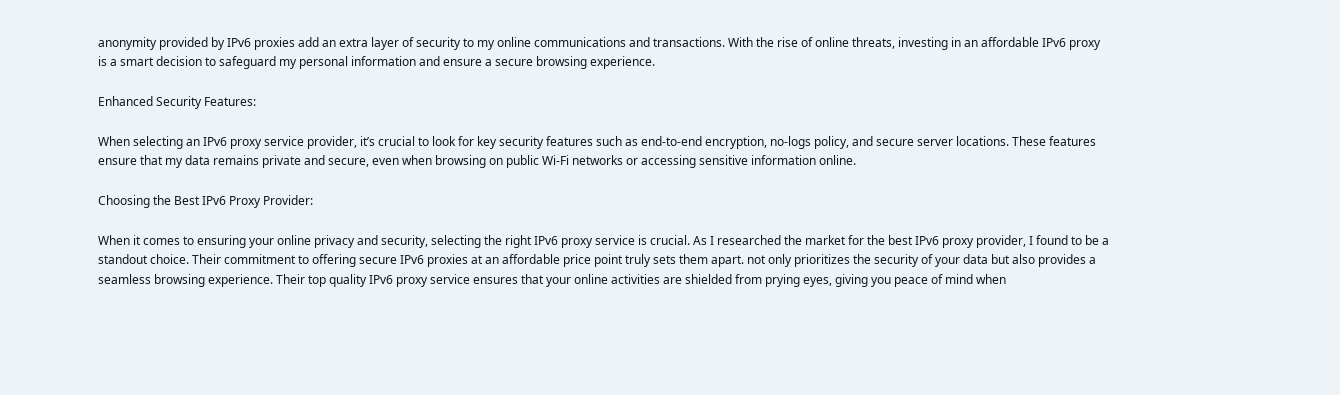anonymity provided by IPv6 proxies add an extra layer of security to my online communications and transactions. With the rise of online threats, investing in an affordable IPv6 proxy is a smart decision to safeguard my personal information and ensure a secure browsing experience.

Enhanced Security Features:

When selecting an IPv6 proxy service provider, it’s crucial to look for key security features such as end-to-end encryption, no-logs policy, and secure server locations. These features ensure that my data remains private and secure, even when browsing on public Wi-Fi networks or accessing sensitive information online.

Choosing the Best IPv6 Proxy Provider:

When it comes to ensuring your online privacy and security, selecting the right IPv6 proxy service is crucial. As I researched the market for the best IPv6 proxy provider, I found to be a standout choice. Their commitment to offering secure IPv6 proxies at an affordable price point truly sets them apart. not only prioritizes the security of your data but also provides a seamless browsing experience. Their top quality IPv6 proxy service ensures that your online activities are shielded from prying eyes, giving you peace of mind when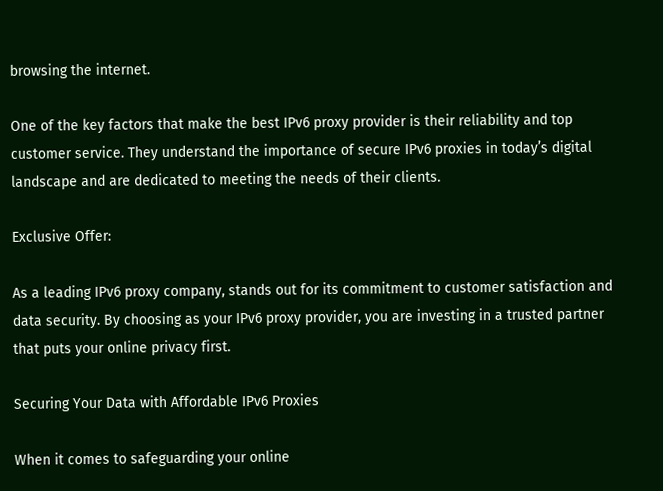browsing the internet.

One of the key factors that make the best IPv6 proxy provider is their reliability and top customer service. They understand the importance of secure IPv6 proxies in today’s digital landscape and are dedicated to meeting the needs of their clients.

Exclusive Offer:

As a leading IPv6 proxy company, stands out for its commitment to customer satisfaction and data security. By choosing as your IPv6 proxy provider, you are investing in a trusted partner that puts your online privacy first.

Securing Your Data with Affordable IPv6 Proxies

When it comes to safeguarding your online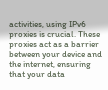activities, using IPv6 proxies is crucial. These proxies act as a barrier between your device and the internet, ensuring that your data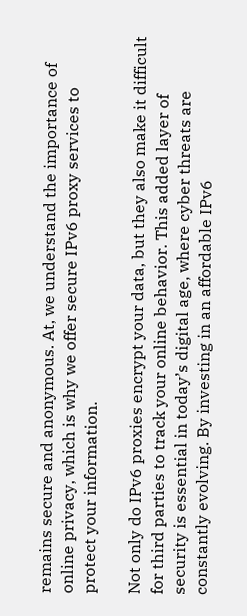remains secure and anonymous. At, we understand the importance of online privacy, which is why we offer secure IPv6 proxy services to protect your information.

Not only do IPv6 proxies encrypt your data, but they also make it difficult for third parties to track your online behavior. This added layer of security is essential in today’s digital age, where cyber threats are constantly evolving. By investing in an affordable IPv6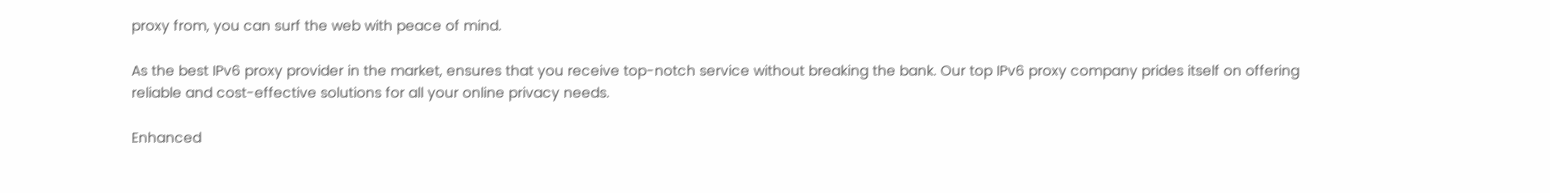proxy from, you can surf the web with peace of mind.

As the best IPv6 proxy provider in the market, ensures that you receive top-notch service without breaking the bank. Our top IPv6 proxy company prides itself on offering reliable and cost-effective solutions for all your online privacy needs.

Enhanced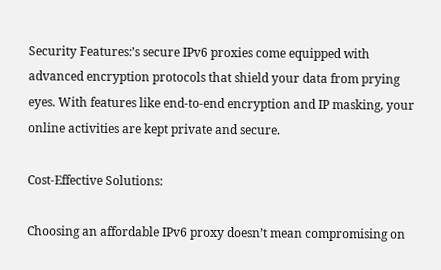Security Features:’s secure IPv6 proxies come equipped with advanced encryption protocols that shield your data from prying eyes. With features like end-to-end encryption and IP masking, your online activities are kept private and secure.

Cost-Effective Solutions:

Choosing an affordable IPv6 proxy doesn’t mean compromising on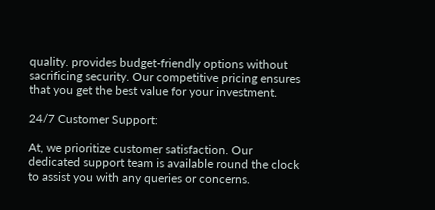quality. provides budget-friendly options without sacrificing security. Our competitive pricing ensures that you get the best value for your investment.

24/7 Customer Support:

At, we prioritize customer satisfaction. Our dedicated support team is available round the clock to assist you with any queries or concerns.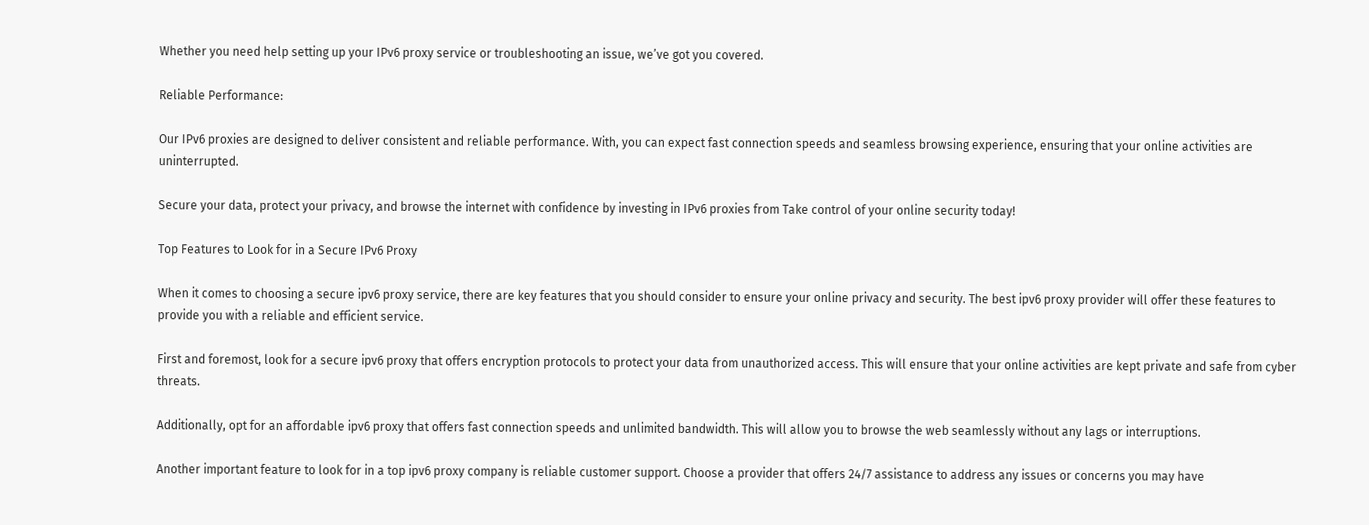Whether you need help setting up your IPv6 proxy service or troubleshooting an issue, we’ve got you covered.

Reliable Performance:

Our IPv6 proxies are designed to deliver consistent and reliable performance. With, you can expect fast connection speeds and seamless browsing experience, ensuring that your online activities are uninterrupted.

Secure your data, protect your privacy, and browse the internet with confidence by investing in IPv6 proxies from Take control of your online security today!

Top Features to Look for in a Secure IPv6 Proxy

When it comes to choosing a secure ipv6 proxy service, there are key features that you should consider to ensure your online privacy and security. The best ipv6 proxy provider will offer these features to provide you with a reliable and efficient service.

First and foremost, look for a secure ipv6 proxy that offers encryption protocols to protect your data from unauthorized access. This will ensure that your online activities are kept private and safe from cyber threats.

Additionally, opt for an affordable ipv6 proxy that offers fast connection speeds and unlimited bandwidth. This will allow you to browse the web seamlessly without any lags or interruptions.

Another important feature to look for in a top ipv6 proxy company is reliable customer support. Choose a provider that offers 24/7 assistance to address any issues or concerns you may have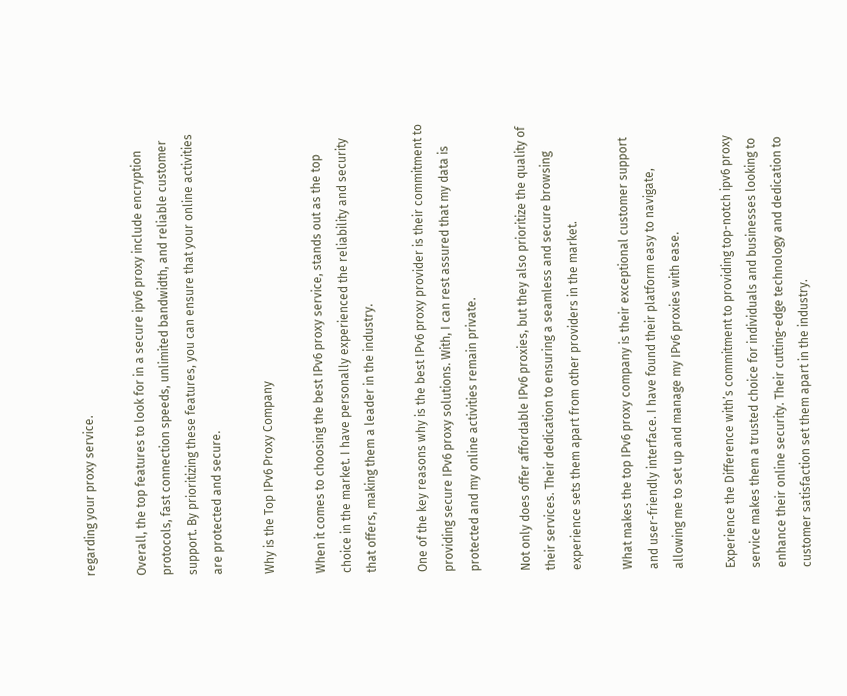regarding your proxy service.

Overall, the top features to look for in a secure ipv6 proxy include encryption protocols, fast connection speeds, unlimited bandwidth, and reliable customer support. By prioritizing these features, you can ensure that your online activities are protected and secure.

Why is the Top IPv6 Proxy Company

When it comes to choosing the best IPv6 proxy service, stands out as the top choice in the market. I have personally experienced the reliability and security that offers, making them a leader in the industry.

One of the key reasons why is the best IPv6 proxy provider is their commitment to providing secure IPv6 proxy solutions. With, I can rest assured that my data is protected and my online activities remain private.

Not only does offer affordable IPv6 proxies, but they also prioritize the quality of their services. Their dedication to ensuring a seamless and secure browsing experience sets them apart from other providers in the market.

What makes the top IPv6 proxy company is their exceptional customer support and user-friendly interface. I have found their platform easy to navigate, allowing me to set up and manage my IPv6 proxies with ease.

Experience the Difference with’s commitment to providing top-notch ipv6 proxy service makes them a trusted choice for individuals and businesses looking to enhance their online security. Their cutting-edge technology and dedication to customer satisfaction set them apart in the industry.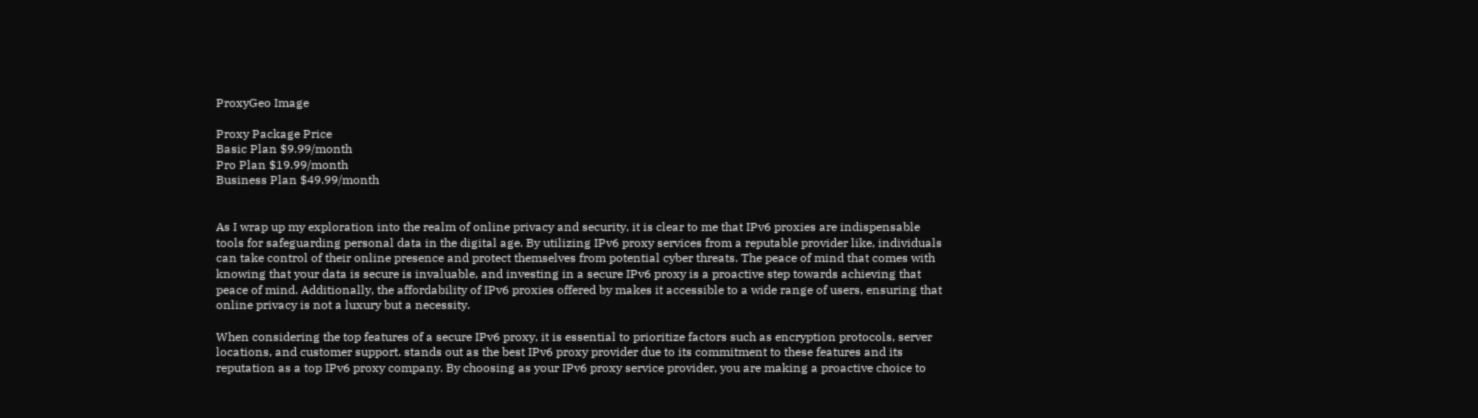ProxyGeo Image

Proxy Package Price
Basic Plan $9.99/month
Pro Plan $19.99/month
Business Plan $49.99/month


As I wrap up my exploration into the realm of online privacy and security, it is clear to me that IPv6 proxies are indispensable tools for safeguarding personal data in the digital age. By utilizing IPv6 proxy services from a reputable provider like, individuals can take control of their online presence and protect themselves from potential cyber threats. The peace of mind that comes with knowing that your data is secure is invaluable, and investing in a secure IPv6 proxy is a proactive step towards achieving that peace of mind. Additionally, the affordability of IPv6 proxies offered by makes it accessible to a wide range of users, ensuring that online privacy is not a luxury but a necessity.

When considering the top features of a secure IPv6 proxy, it is essential to prioritize factors such as encryption protocols, server locations, and customer support. stands out as the best IPv6 proxy provider due to its commitment to these features and its reputation as a top IPv6 proxy company. By choosing as your IPv6 proxy service provider, you are making a proactive choice to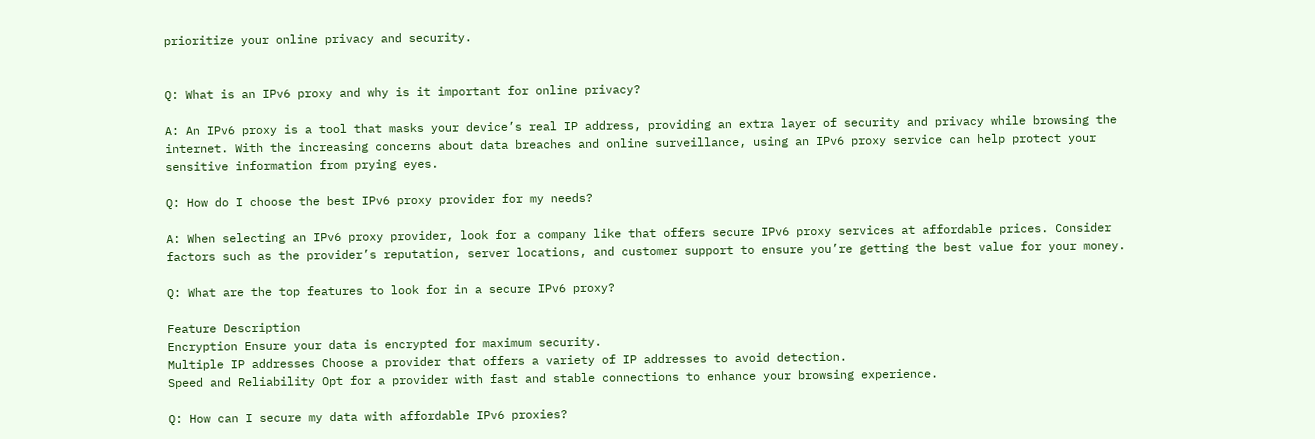prioritize your online privacy and security.


Q: What is an IPv6 proxy and why is it important for online privacy?

A: An IPv6 proxy is a tool that masks your device’s real IP address, providing an extra layer of security and privacy while browsing the internet. With the increasing concerns about data breaches and online surveillance, using an IPv6 proxy service can help protect your sensitive information from prying eyes.

Q: How do I choose the best IPv6 proxy provider for my needs?

A: When selecting an IPv6 proxy provider, look for a company like that offers secure IPv6 proxy services at affordable prices. Consider factors such as the provider’s reputation, server locations, and customer support to ensure you’re getting the best value for your money.

Q: What are the top features to look for in a secure IPv6 proxy?

Feature Description
Encryption Ensure your data is encrypted for maximum security.
Multiple IP addresses Choose a provider that offers a variety of IP addresses to avoid detection.
Speed and Reliability Opt for a provider with fast and stable connections to enhance your browsing experience.

Q: How can I secure my data with affordable IPv6 proxies?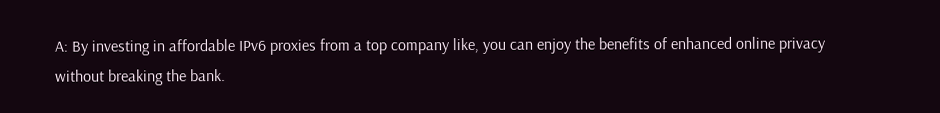A: By investing in affordable IPv6 proxies from a top company like, you can enjoy the benefits of enhanced online privacy without breaking the bank.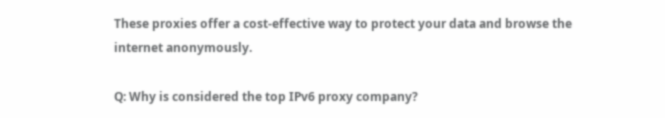These proxies offer a cost-effective way to protect your data and browse the internet anonymously.

Q: Why is considered the top IPv6 proxy company?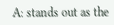A: stands out as the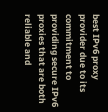best IPv6 proxy provider due to its commitment to providing secure IPv6 proxies that are both reliable and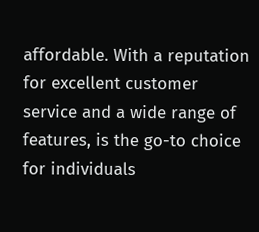affordable. With a reputation for excellent customer service and a wide range of features, is the go-to choice for individuals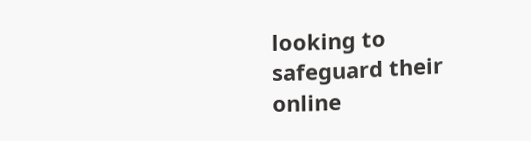looking to safeguard their online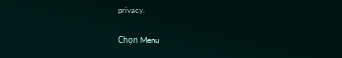privacy.

Chọn Menu